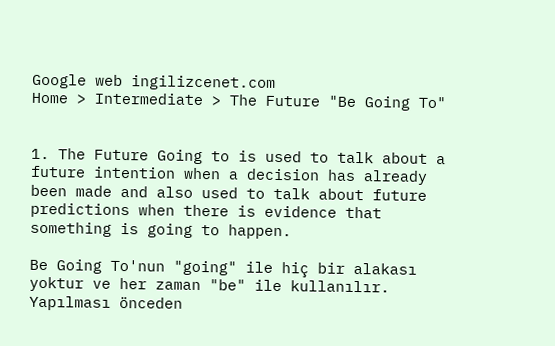Google web ingilizcenet.com
Home > Intermediate > The Future "Be Going To"


1. The Future Going to is used to talk about a future intention when a decision has already been made and also used to talk about future predictions when there is evidence that something is going to happen.

Be Going To'nun "going" ile hiç bir alakası yoktur ve her zaman "be" ile kullanılır. Yapılması önceden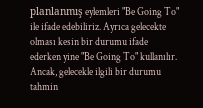planlanmış eylemleri "Be Going To" ile ifade edebiliriz. Ayrıca gelecekte olması kesin bir durumu ifade ederken yine "Be Going To" kullanılır. Ancak, gelecekle ilgili bir durumu tahmin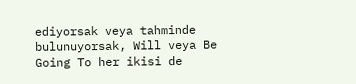ediyorsak veya tahminde bulunuyorsak, Will veya Be Going To her ikisi de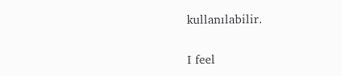kullanılabilir.

I feel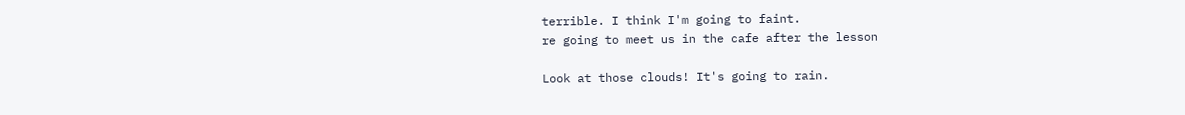terrible. I think I'm going to faint.
re going to meet us in the cafe after the lesson

Look at those clouds! It's going to rain.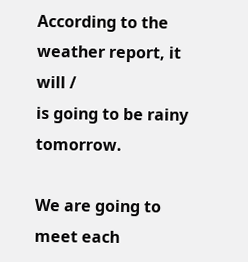According to the weather report, it will /
is going to be rainy tomorrow.

We are going to meet each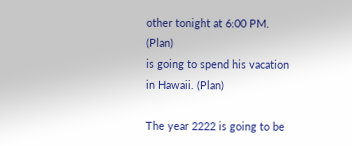other tonight at 6:00 PM. (Plan)
is going to spend his vacation in Hawaii. (Plan)

The year 2222 is going to be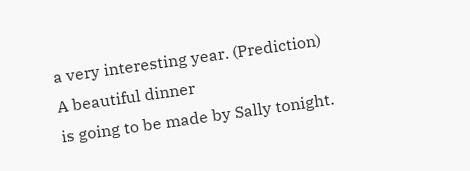a very interesting year. (Prediction)
A beautiful dinner
is going to be made by Sally tonight.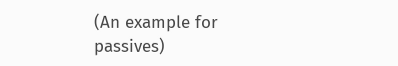(An example for passives)